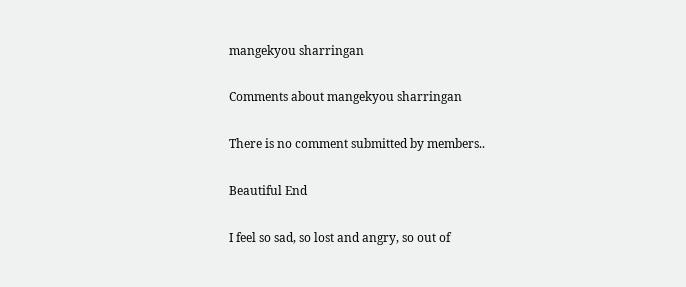mangekyou sharringan

Comments about mangekyou sharringan

There is no comment submitted by members..

Beautiful End

I feel so sad, so lost and angry, so out of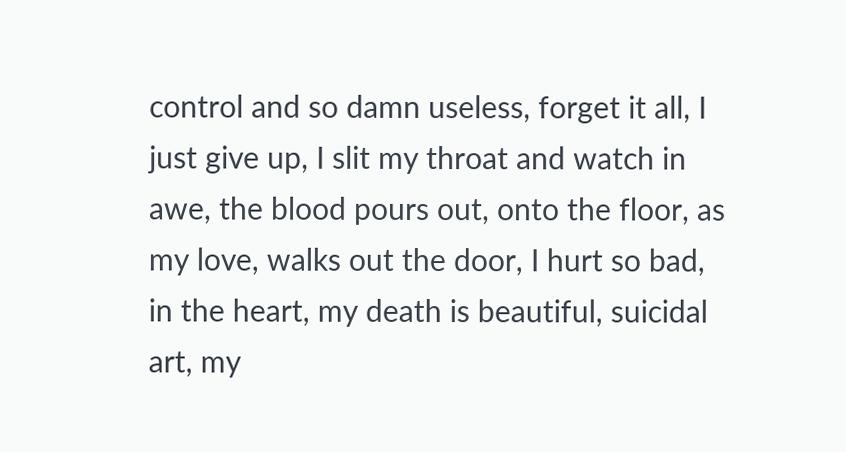control and so damn useless, forget it all, I just give up, I slit my throat and watch in awe, the blood pours out, onto the floor, as my love, walks out the door, I hurt so bad, in the heart, my death is beautiful, suicidal art, my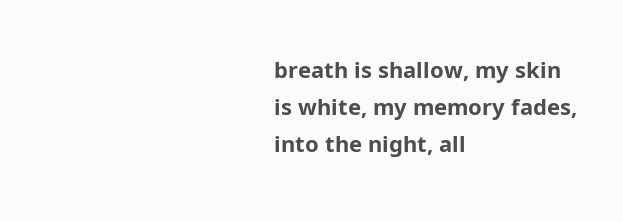breath is shallow, my skin is white, my memory fades, into the night, all